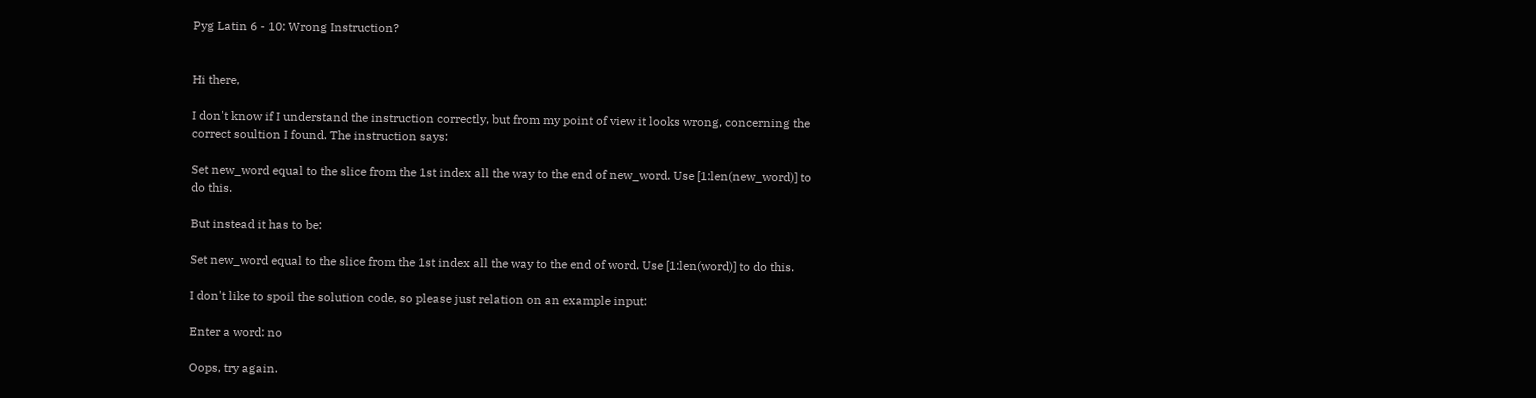Pyg Latin 6 - 10: Wrong Instruction?


Hi there,

I don't know if I understand the instruction correctly, but from my point of view it looks wrong, concerning the correct soultion I found. The instruction says:

Set new_word equal to the slice from the 1st index all the way to the end of new_word. Use [1:len(new_word)] to do this.

But instead it has to be:

Set new_word equal to the slice from the 1st index all the way to the end of word. Use [1:len(word)] to do this.

I don't like to spoil the solution code, so please just relation on an example input:

Enter a word: no

Oops, try again.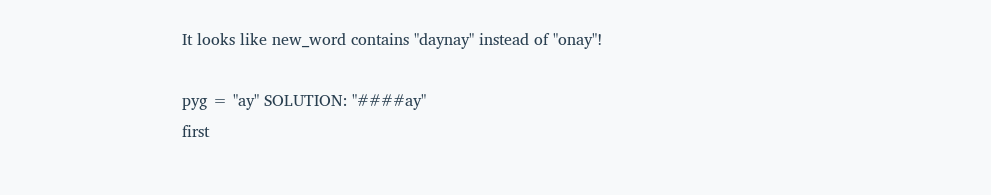It looks like new_word contains "daynay" instead of "onay"!

pyg = "ay" SOLUTION: "####ay"
first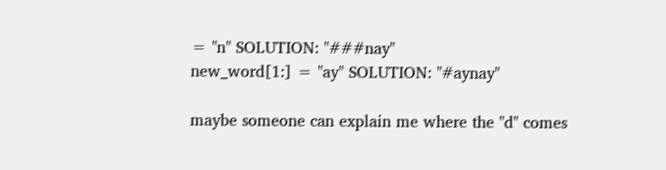= "n" SOLUTION: "###nay"
new_word[1:] = "ay" SOLUTION: "#aynay"

maybe someone can explain me where the "d" comes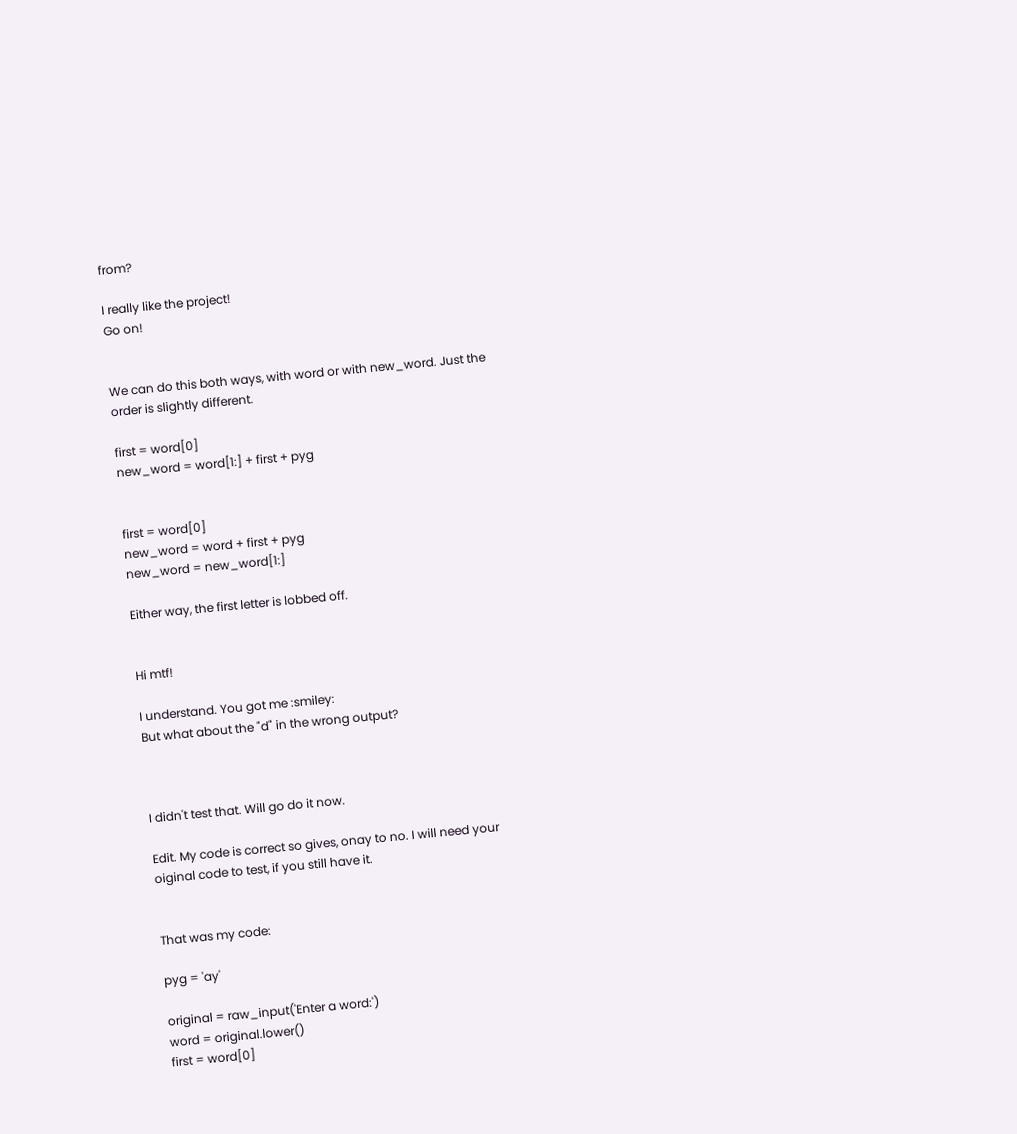from?

I really like the project!
Go on!


We can do this both ways, with word or with new_word. Just the order is slightly different.

first = word[0]
new_word = word[1:] + first + pyg


first = word[0]
new_word = word + first + pyg
new_word = new_word[1:]

Either way, the first letter is lobbed off.


Hi mtf!

I understand. You got me :smiley:
But what about the "d" in the wrong output?



I didn't test that. Will go do it now.

Edit. My code is correct so gives, onay to no. I will need your oiginal code to test, if you still have it.


That was my code:

pyg = 'ay'

original = raw_input('Enter a word:')
word = original.lower()
first = word[0]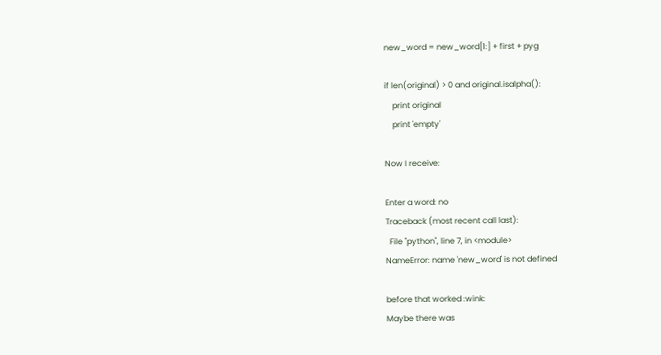new_word = new_word[1:] + first + pyg

if len(original) > 0 and original.isalpha():
    print original
    print 'empty'

Now I receive:

Enter a word: no
Traceback (most recent call last):
  File "python", line 7, in <module>
NameError: name 'new_word' is not defined

before that worked :wink:
Maybe there was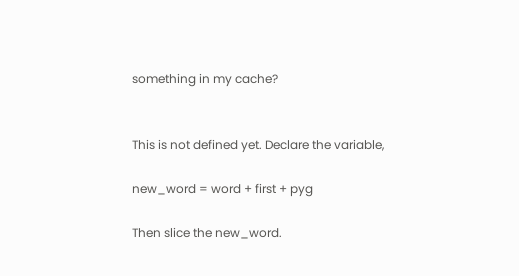something in my cache?


This is not defined yet. Declare the variable,

new_word = word + first + pyg

Then slice the new_word.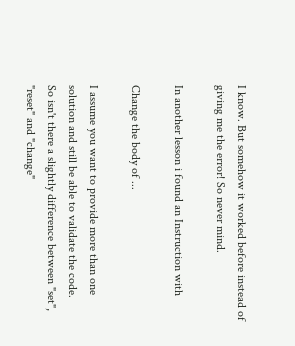I know. But somehow it worked before instead of giving me the error! So never mind.

In another lesson i found an Instruction with

Change the body of ...

I assume you want to provide more than one solution and still be able to validate the code.
So isn't there a slightly difference between "set", "reset" and "change"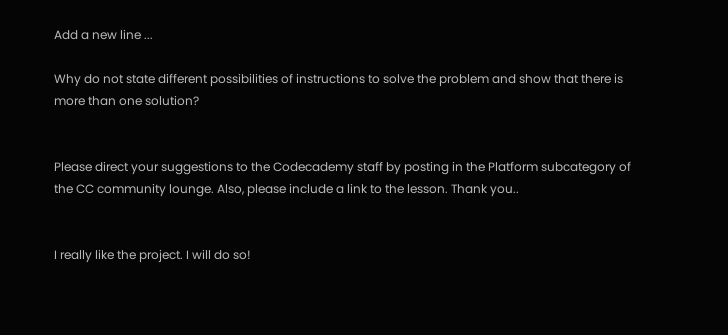Add a new line ...

Why do not state different possibilities of instructions to solve the problem and show that there is more than one solution?


Please direct your suggestions to the Codecademy staff by posting in the Platform subcategory of the CC community lounge. Also, please include a link to the lesson. Thank you..


I really like the project. I will do so!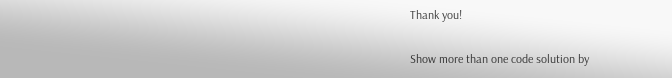Thank you!

Show more than one code solution by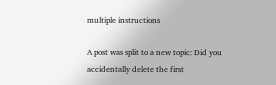multiple instructions

A post was split to a new topic: Did you accidentally delete the first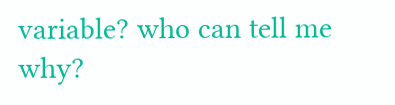variable? who can tell me why?